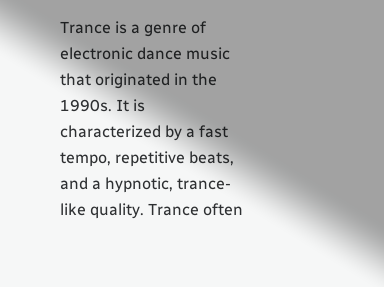Trance is a genre of electronic dance music that originated in the 1990s. It is characterized by a fast tempo, repetitive beats, and a hypnotic, trance-like quality. Trance often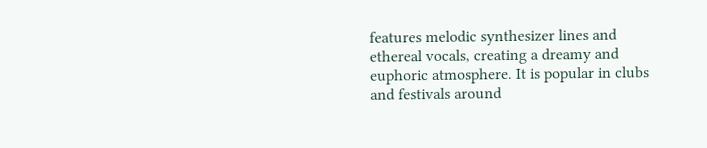features melodic synthesizer lines and ethereal vocals, creating a dreamy and euphoric atmosphere. It is popular in clubs and festivals around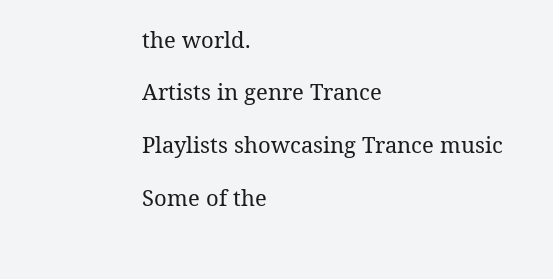the world.

Artists in genre Trance

Playlists showcasing Trance music

Some of the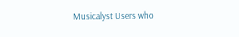Musicalyst Users who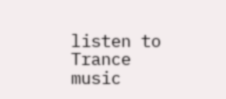listen to Trance music